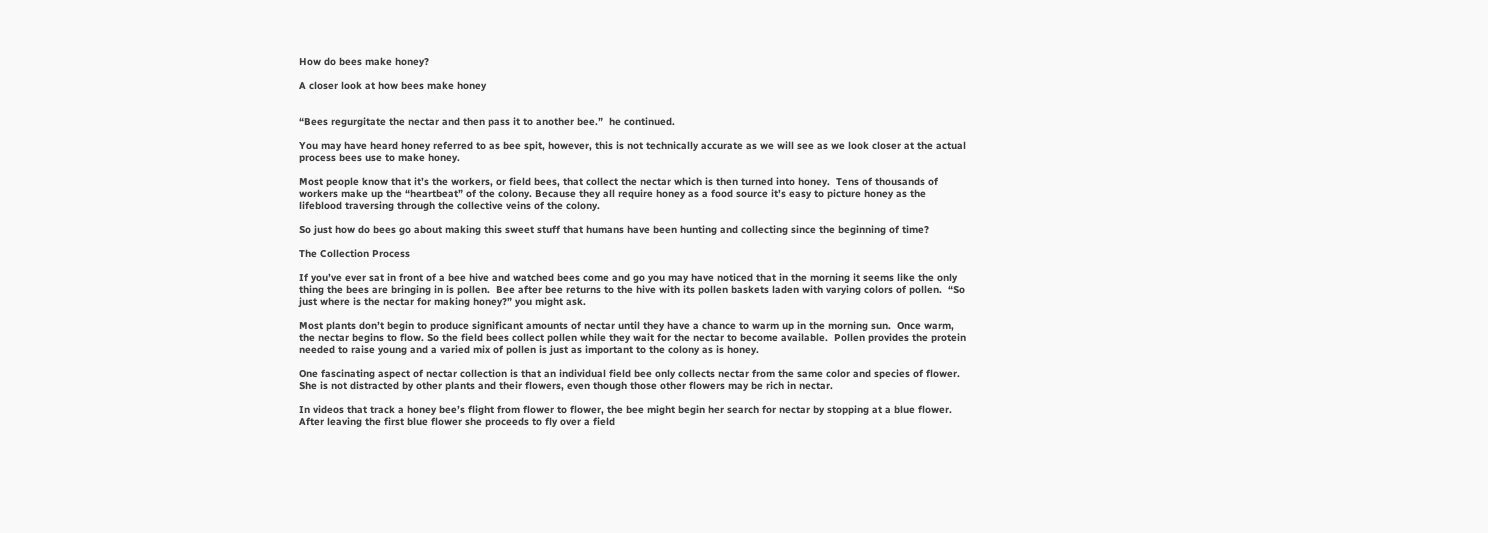How do bees make honey?

A closer look at how bees make honey


“Bees regurgitate the nectar and then pass it to another bee.”  he continued.

You may have heard honey referred to as bee spit, however, this is not technically accurate as we will see as we look closer at the actual process bees use to make honey.

Most people know that it’s the workers, or field bees, that collect the nectar which is then turned into honey.  Tens of thousands of workers make up the “heartbeat” of the colony. Because they all require honey as a food source it’s easy to picture honey as the lifeblood traversing through the collective veins of the colony.

So just how do bees go about making this sweet stuff that humans have been hunting and collecting since the beginning of time?

The Collection Process

If you’ve ever sat in front of a bee hive and watched bees come and go you may have noticed that in the morning it seems like the only thing the bees are bringing in is pollen.  Bee after bee returns to the hive with its pollen baskets laden with varying colors of pollen.  “So just where is the nectar for making honey?” you might ask.

Most plants don’t begin to produce significant amounts of nectar until they have a chance to warm up in the morning sun.  Once warm, the nectar begins to flow. So the field bees collect pollen while they wait for the nectar to become available.  Pollen provides the protein needed to raise young and a varied mix of pollen is just as important to the colony as is honey.

One fascinating aspect of nectar collection is that an individual field bee only collects nectar from the same color and species of flower. She is not distracted by other plants and their flowers, even though those other flowers may be rich in nectar.

In videos that track a honey bee’s flight from flower to flower, the bee might begin her search for nectar by stopping at a blue flower.  After leaving the first blue flower she proceeds to fly over a field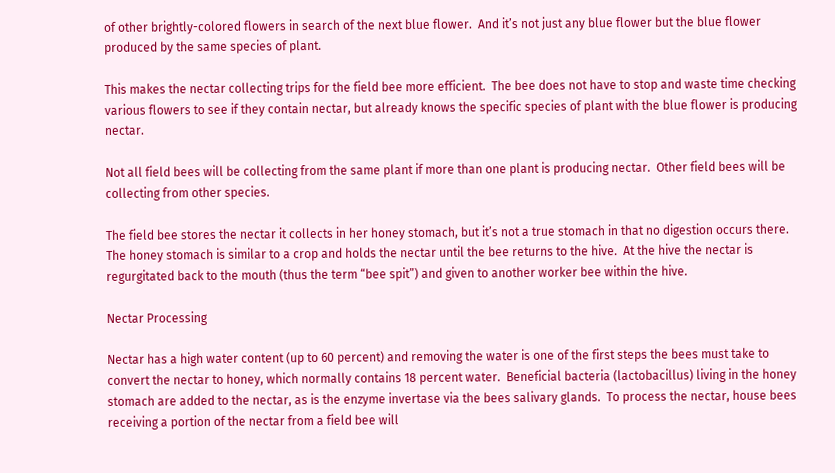of other brightly-colored flowers in search of the next blue flower.  And it’s not just any blue flower but the blue flower produced by the same species of plant.

This makes the nectar collecting trips for the field bee more efficient.  The bee does not have to stop and waste time checking various flowers to see if they contain nectar, but already knows the specific species of plant with the blue flower is producing nectar.

Not all field bees will be collecting from the same plant if more than one plant is producing nectar.  Other field bees will be collecting from other species.

The field bee stores the nectar it collects in her honey stomach, but it’s not a true stomach in that no digestion occurs there.  The honey stomach is similar to a crop and holds the nectar until the bee returns to the hive.  At the hive the nectar is regurgitated back to the mouth (thus the term “bee spit”) and given to another worker bee within the hive.

Nectar Processing

Nectar has a high water content (up to 60 percent) and removing the water is one of the first steps the bees must take to convert the nectar to honey, which normally contains 18 percent water.  Beneficial bacteria (lactobacillus) living in the honey stomach are added to the nectar, as is the enzyme invertase via the bees salivary glands.  To process the nectar, house bees receiving a portion of the nectar from a field bee will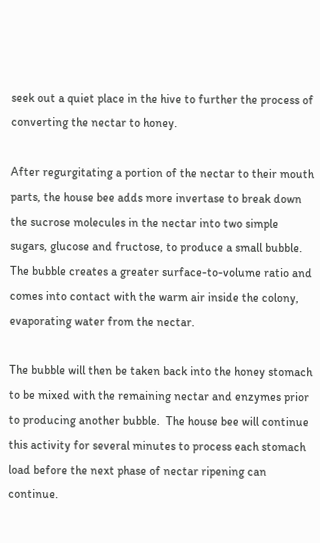seek out a quiet place in the hive to further the process of converting the nectar to honey.

After regurgitating a portion of the nectar to their mouth parts, the house bee adds more invertase to break down the sucrose molecules in the nectar into two simple sugars, glucose and fructose, to produce a small bubble.  The bubble creates a greater surface-to-volume ratio and comes into contact with the warm air inside the colony, evaporating water from the nectar.

The bubble will then be taken back into the honey stomach to be mixed with the remaining nectar and enzymes prior to producing another bubble.  The house bee will continue this activity for several minutes to process each stomach load before the next phase of nectar ripening can continue.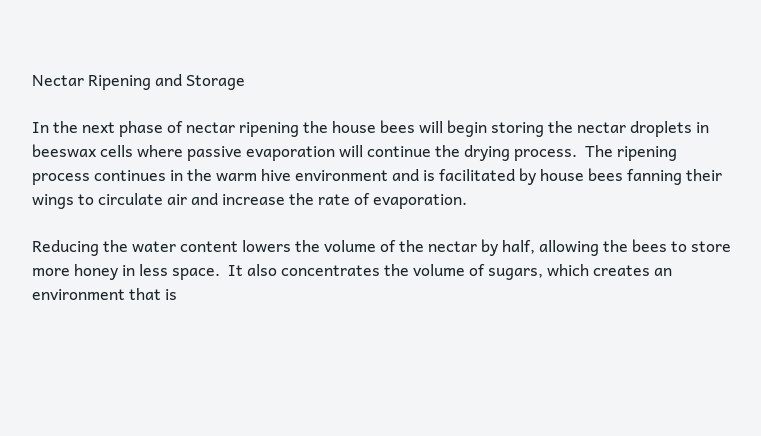Nectar Ripening and Storage

In the next phase of nectar ripening the house bees will begin storing the nectar droplets in beeswax cells where passive evaporation will continue the drying process.  The ripening process continues in the warm hive environment and is facilitated by house bees fanning their wings to circulate air and increase the rate of evaporation.

Reducing the water content lowers the volume of the nectar by half, allowing the bees to store more honey in less space.  It also concentrates the volume of sugars, which creates an environment that is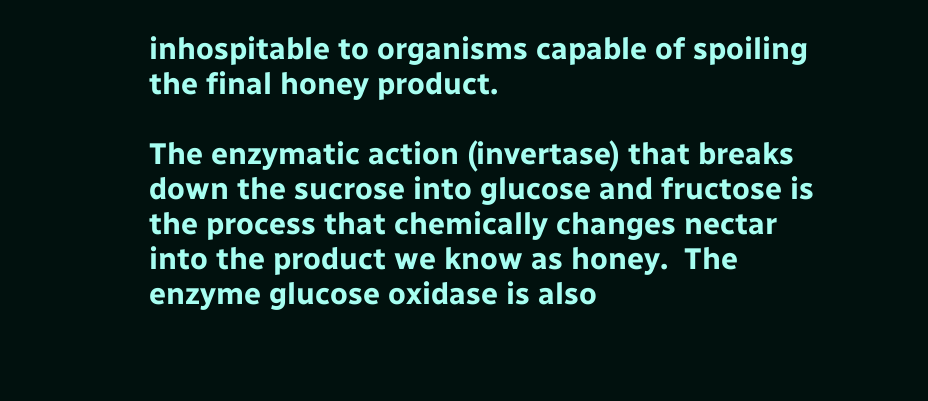inhospitable to organisms capable of spoiling the final honey product.

The enzymatic action (invertase) that breaks down the sucrose into glucose and fructose is the process that chemically changes nectar into the product we know as honey.  The enzyme glucose oxidase is also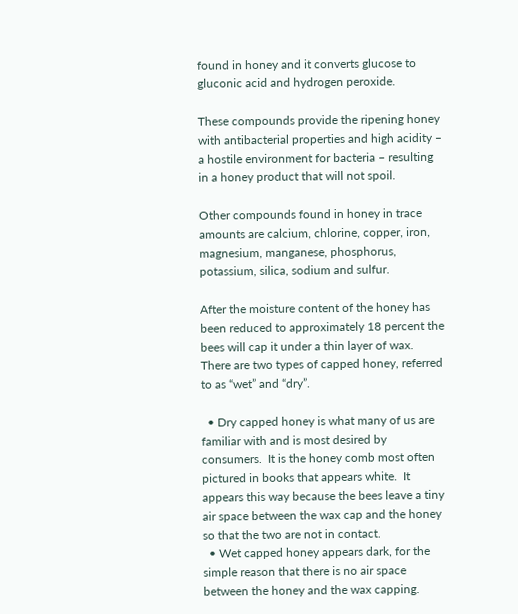found in honey and it converts glucose to gluconic acid and hydrogen peroxide.

These compounds provide the ripening honey with antibacterial properties and high acidity – a hostile environment for bacteria – resulting in a honey product that will not spoil.

Other compounds found in honey in trace amounts are calcium, chlorine, copper, iron, magnesium, manganese, phosphorus, potassium, silica, sodium and sulfur.

After the moisture content of the honey has been reduced to approximately 18 percent the bees will cap it under a thin layer of wax.  There are two types of capped honey, referred to as “wet” and “dry”.

  • Dry capped honey is what many of us are familiar with and is most desired by consumers.  It is the honey comb most often pictured in books that appears white.  It appears this way because the bees leave a tiny air space between the wax cap and the honey so that the two are not in contact.
  • Wet capped honey appears dark, for the simple reason that there is no air space between the honey and the wax capping.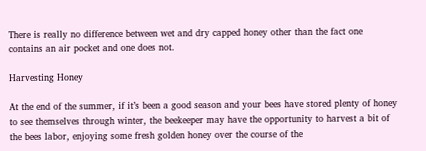There is really no difference between wet and dry capped honey other than the fact one contains an air pocket and one does not.

Harvesting Honey

At the end of the summer, if it’s been a good season and your bees have stored plenty of honey to see themselves through winter, the beekeeper may have the opportunity to harvest a bit of the bees labor, enjoying some fresh golden honey over the course of the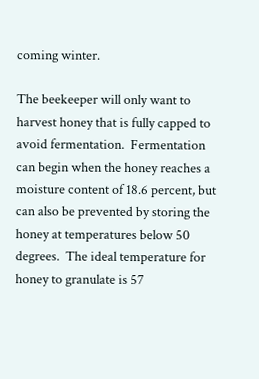coming winter.

The beekeeper will only want to harvest honey that is fully capped to avoid fermentation.  Fermentation can begin when the honey reaches a moisture content of 18.6 percent, but can also be prevented by storing the honey at temperatures below 50 degrees.  The ideal temperature for honey to granulate is 57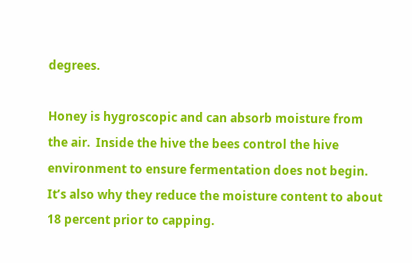degrees.

Honey is hygroscopic and can absorb moisture from the air.  Inside the hive the bees control the hive environment to ensure fermentation does not begin.  It’s also why they reduce the moisture content to about 18 percent prior to capping.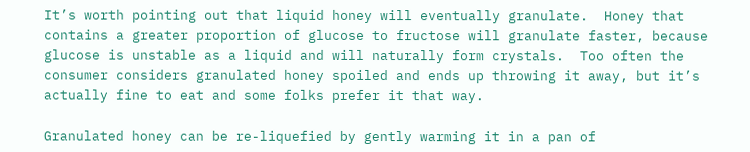It’s worth pointing out that liquid honey will eventually granulate.  Honey that contains a greater proportion of glucose to fructose will granulate faster, because glucose is unstable as a liquid and will naturally form crystals.  Too often the consumer considers granulated honey spoiled and ends up throwing it away, but it’s actually fine to eat and some folks prefer it that way.

Granulated honey can be re-liquefied by gently warming it in a pan of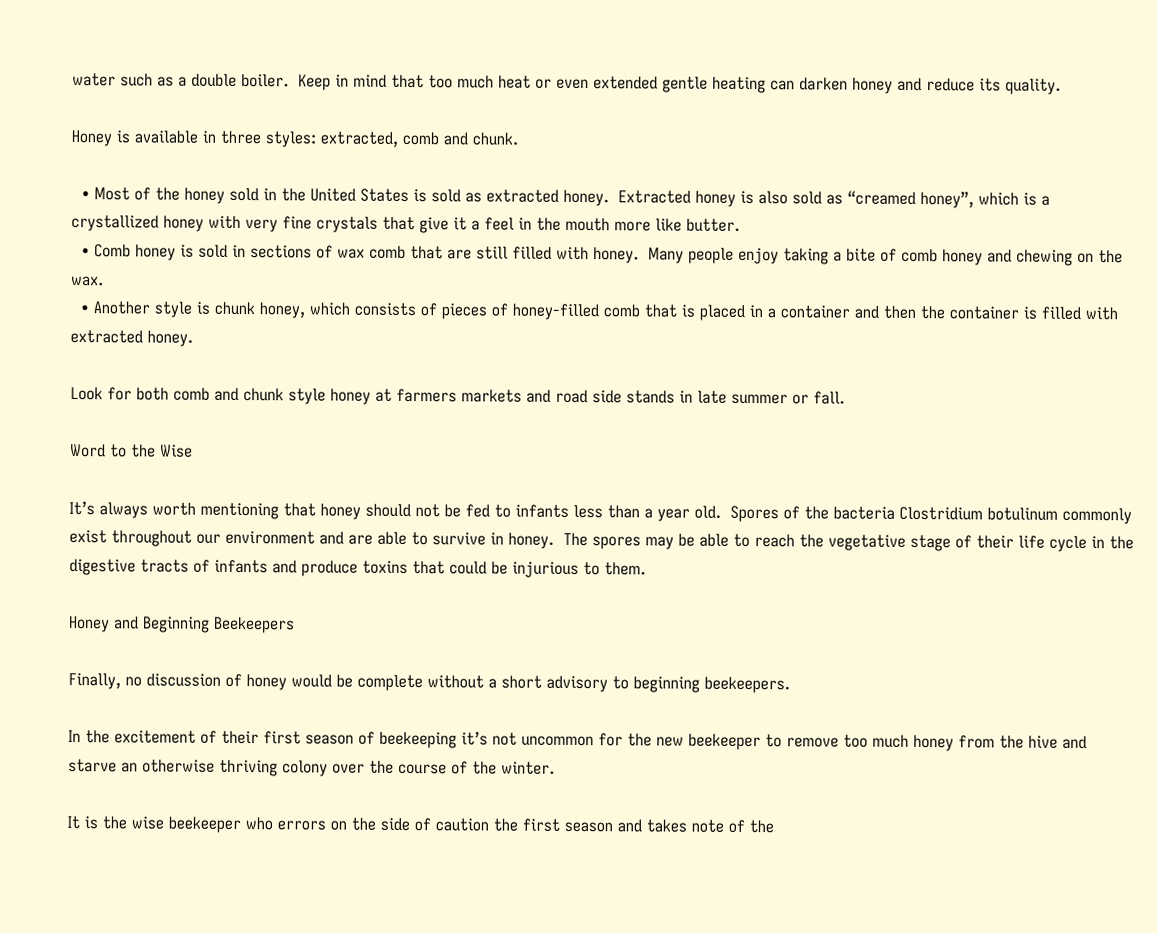water such as a double boiler.  Keep in mind that too much heat or even extended gentle heating can darken honey and reduce its quality.

Honey is available in three styles: extracted, comb and chunk.

  • Most of the honey sold in the United States is sold as extracted honey.  Extracted honey is also sold as “creamed honey”, which is a crystallized honey with very fine crystals that give it a feel in the mouth more like butter.
  • Comb honey is sold in sections of wax comb that are still filled with honey.  Many people enjoy taking a bite of comb honey and chewing on the wax.
  • Another style is chunk honey, which consists of pieces of honey-filled comb that is placed in a container and then the container is filled with extracted honey.

Look for both comb and chunk style honey at farmers markets and road side stands in late summer or fall.

Word to the Wise

It’s always worth mentioning that honey should not be fed to infants less than a year old.  Spores of the bacteria Clostridium botulinum commonly exist throughout our environment and are able to survive in honey.  The spores may be able to reach the vegetative stage of their life cycle in the digestive tracts of infants and produce toxins that could be injurious to them.

Honey and Beginning Beekeepers

Finally, no discussion of honey would be complete without a short advisory to beginning beekeepers.

In the excitement of their first season of beekeeping it’s not uncommon for the new beekeeper to remove too much honey from the hive and starve an otherwise thriving colony over the course of the winter.

It is the wise beekeeper who errors on the side of caution the first season and takes note of the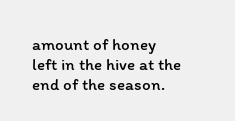amount of honey left in the hive at the end of the season.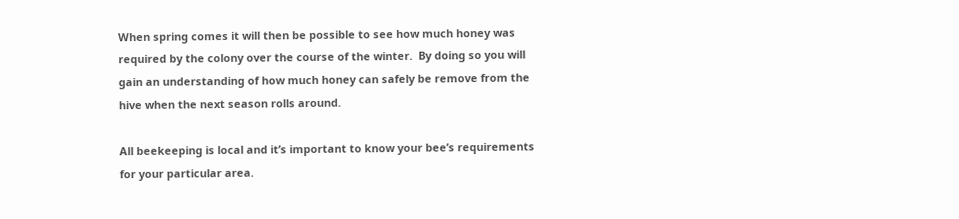When spring comes it will then be possible to see how much honey was required by the colony over the course of the winter.  By doing so you will gain an understanding of how much honey can safely be remove from the hive when the next season rolls around.

All beekeeping is local and it’s important to know your bee’s requirements for your particular area.